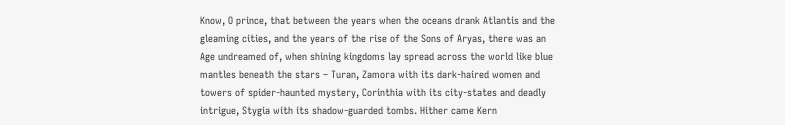Know, O prince, that between the years when the oceans drank Atlantis and the gleaming cities, and the years of the rise of the Sons of Aryas, there was an Age undreamed of, when shining kingdoms lay spread across the world like blue mantles beneath the stars – Turan, Zamora with its dark-haired women and towers of spider-haunted mystery, Corinthia with its city-states and deadly intrigue, Stygia with its shadow-guarded tombs. Hither came Kern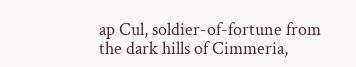ap Cul, soldier-of-fortune from the dark hills of Cimmeria,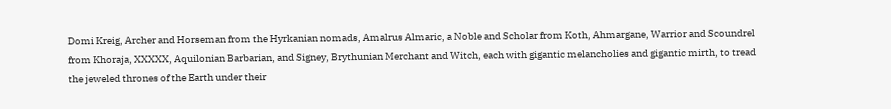Domi Kreig, Archer and Horseman from the Hyrkanian nomads, Amalrus Almaric, a Noble and Scholar from Koth, Ahmargane, Warrior and Scoundrel from Khoraja, XXXXX, Aquilonian Barbarian, and Signey, Brythunian Merchant and Witch, each with gigantic melancholies and gigantic mirth, to tread the jeweled thrones of the Earth under their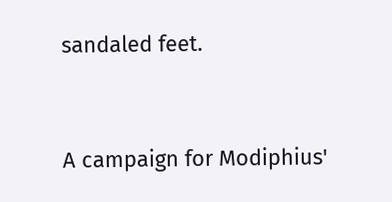sandaled feet.


A campaign for Modiphius'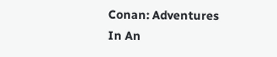Conan: Adventures In An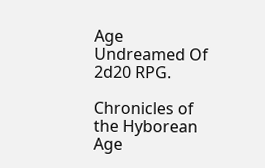Age Undreamed Of 2d20 RPG.

Chronicles of the Hyborean Age